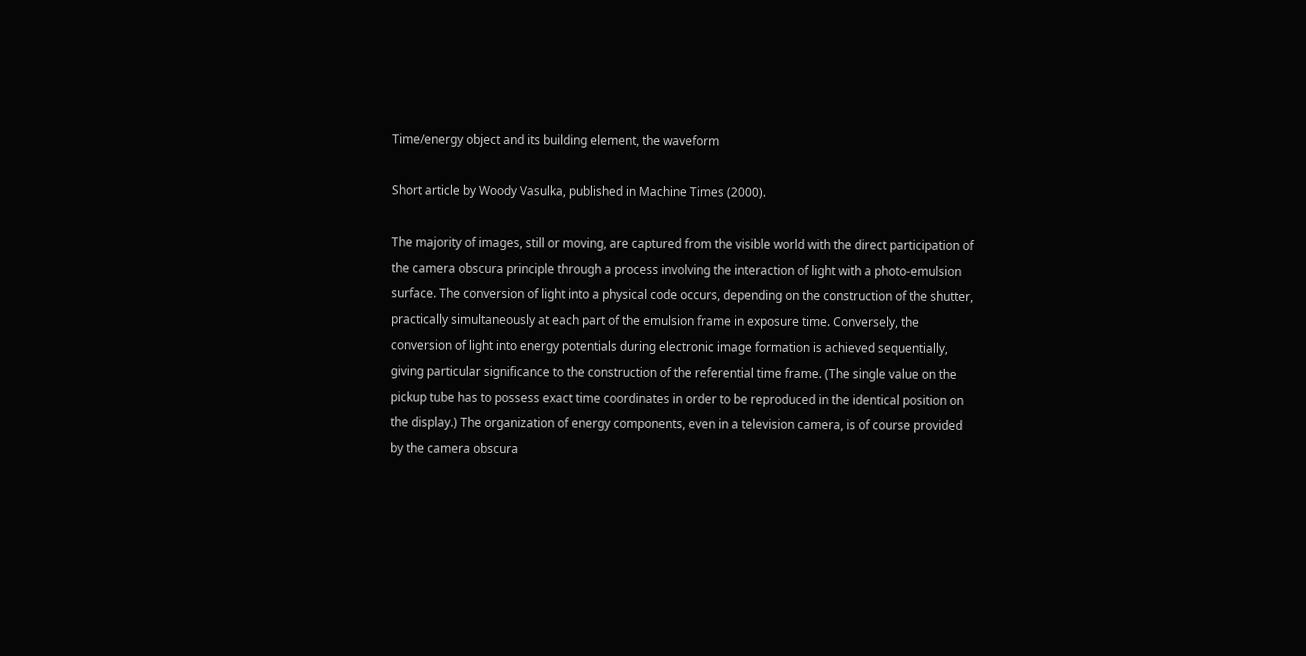Time/energy object and its building element, the waveform

Short article by Woody Vasulka, published in Machine Times (2000).

The majority of images, still or moving, are captured from the visible world with the direct participation of the camera obscura principle through a process involving the interaction of light with a photo-emulsion surface. The conversion of light into a physical code occurs, depending on the construction of the shutter, practically simultaneously at each part of the emulsion frame in exposure time. Conversely, the conversion of light into energy potentials during electronic image formation is achieved sequentially, giving particular significance to the construction of the referential time frame. (The single value on the pickup tube has to possess exact time coordinates in order to be reproduced in the identical position on the display.) The organization of energy components, even in a television camera, is of course provided by the camera obscura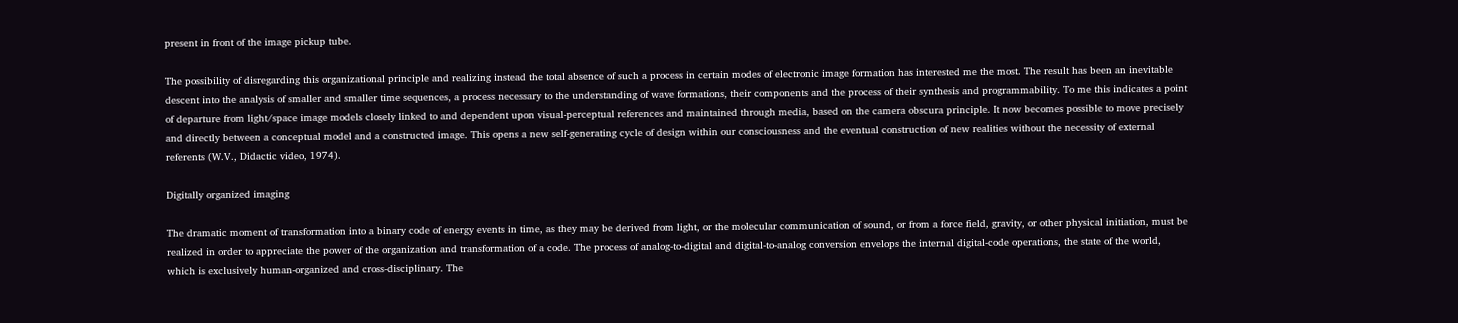present in front of the image pickup tube.

The possibility of disregarding this organizational principle and realizing instead the total absence of such a process in certain modes of electronic image formation has interested me the most. The result has been an inevitable descent into the analysis of smaller and smaller time sequences, a process necessary to the understanding of wave formations, their components and the process of their synthesis and programmability. To me this indicates a point of departure from light/space image models closely linked to and dependent upon visual-perceptual references and maintained through media, based on the camera obscura principle. It now becomes possible to move precisely and directly between a conceptual model and a constructed image. This opens a new self-generating cycle of design within our consciousness and the eventual construction of new realities without the necessity of external referents (W.V., Didactic video, 1974).

Digitally organized imaging

The dramatic moment of transformation into a binary code of energy events in time, as they may be derived from light, or the molecular communication of sound, or from a force field, gravity, or other physical initiation, must be realized in order to appreciate the power of the organization and transformation of a code. The process of analog-to-digital and digital-to-analog conversion envelops the internal digital-code operations, the state of the world, which is exclusively human-organized and cross-disciplinary. The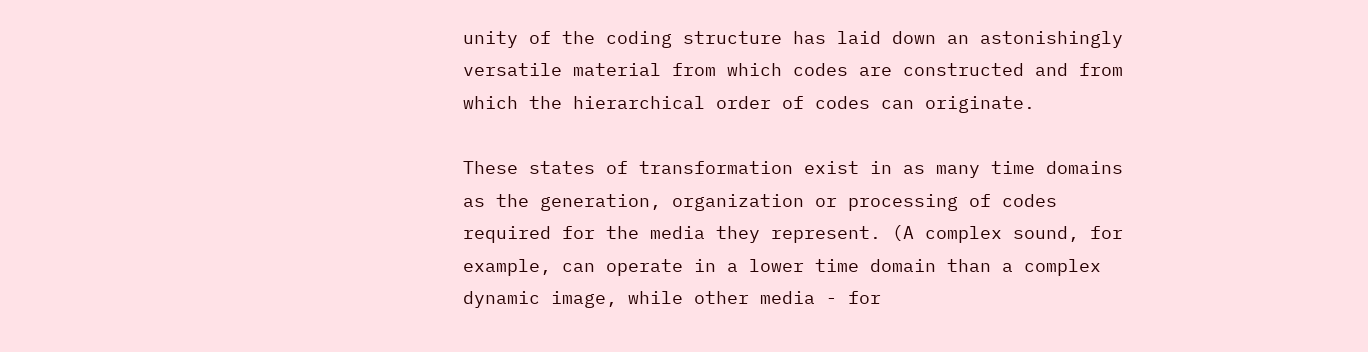unity of the coding structure has laid down an astonishingly versatile material from which codes are constructed and from which the hierarchical order of codes can originate.

These states of transformation exist in as many time domains as the generation, organization or processing of codes required for the media they represent. (A complex sound, for example, can operate in a lower time domain than a complex dynamic image, while other media - for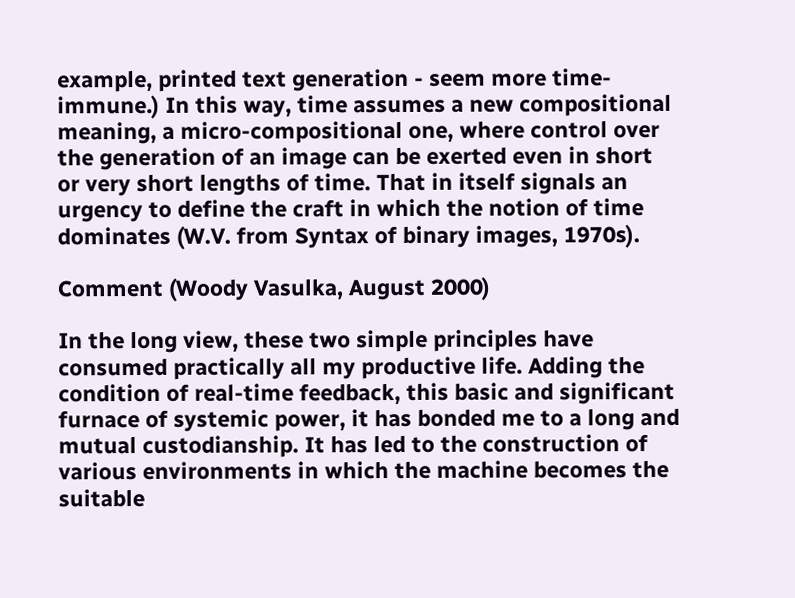example, printed text generation - seem more time-immune.) In this way, time assumes a new compositional meaning, a micro-compositional one, where control over the generation of an image can be exerted even in short or very short lengths of time. That in itself signals an urgency to define the craft in which the notion of time dominates (W.V. from Syntax of binary images, 1970s).

Comment (Woody Vasulka, August 2000)

In the long view, these two simple principles have consumed practically all my productive life. Adding the condition of real-time feedback, this basic and significant furnace of systemic power, it has bonded me to a long and mutual custodianship. It has led to the construction of various environments in which the machine becomes the suitable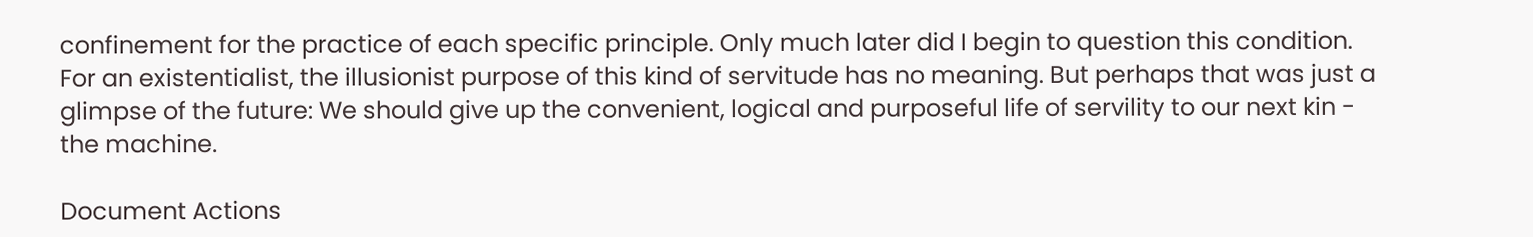confinement for the practice of each specific principle. Only much later did I begin to question this condition. For an existentialist, the illusionist purpose of this kind of servitude has no meaning. But perhaps that was just a glimpse of the future: We should give up the convenient, logical and purposeful life of servility to our next kin - the machine.

Document Actions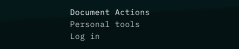Document Actions
Personal tools
Log in